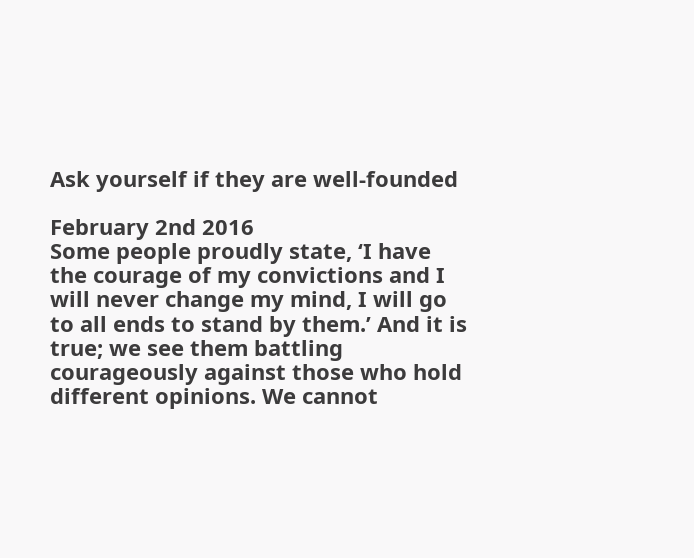Ask yourself if they are well-founded

February 2nd 2016
Some people proudly state, ‘I have the courage of my convictions and I will never change my mind, I will go to all ends to stand by them.’ And it is true; we see them battling courageously against those who hold different opinions. We cannot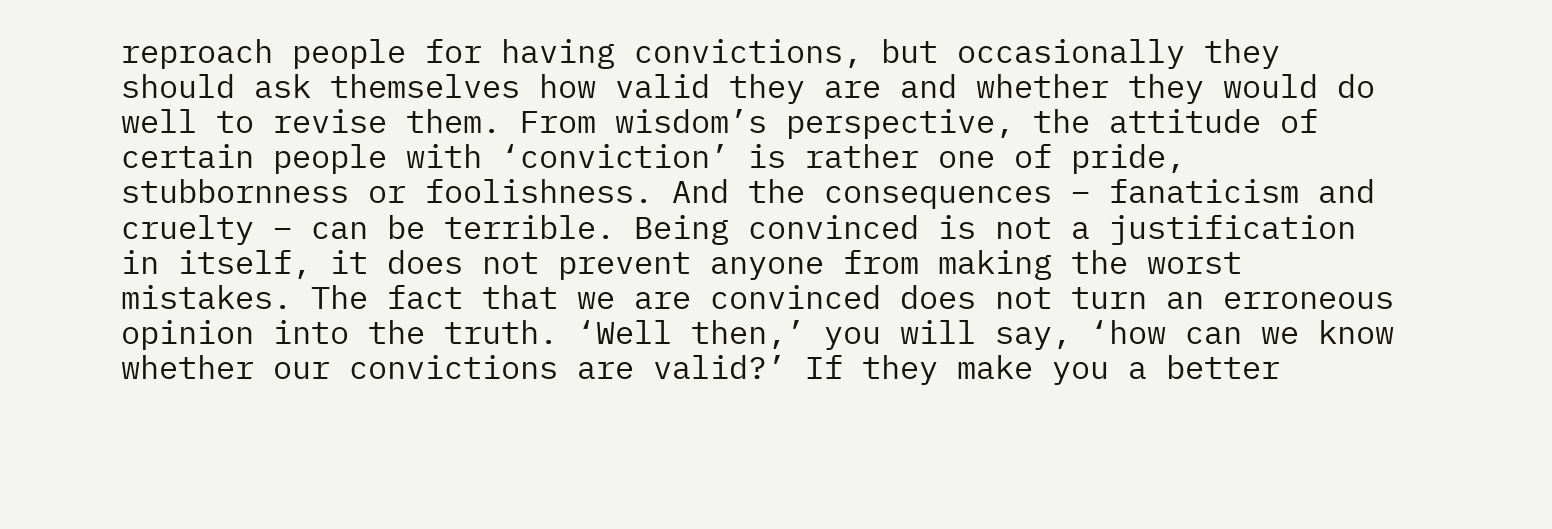reproach people for having convictions, but occasionally they should ask themselves how valid they are and whether they would do well to revise them. From wisdom’s perspective, the attitude of certain people with ‘conviction’ is rather one of pride, stubbornness or foolishness. And the consequences – fanaticism and cruelty – can be terrible. Being convinced is not a justification in itself, it does not prevent anyone from making the worst mistakes. The fact that we are convinced does not turn an erroneous opinion into the truth. ‘Well then,’ you will say, ‘how can we know whether our convictions are valid?’ If they make you a better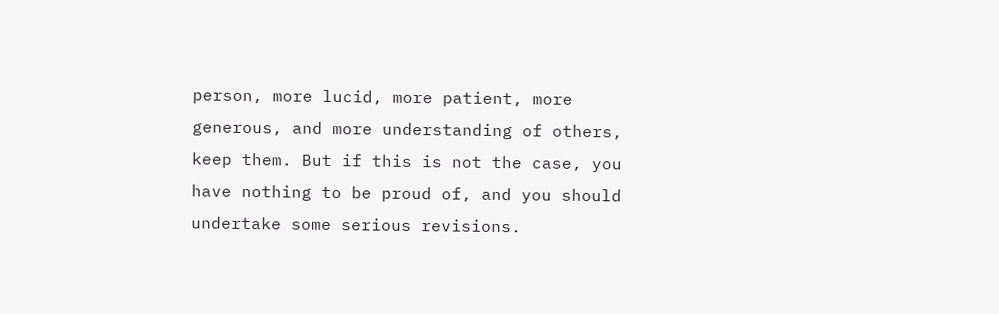person, more lucid, more patient, more generous, and more understanding of others, keep them. But if this is not the case, you have nothing to be proud of, and you should undertake some serious revisions.